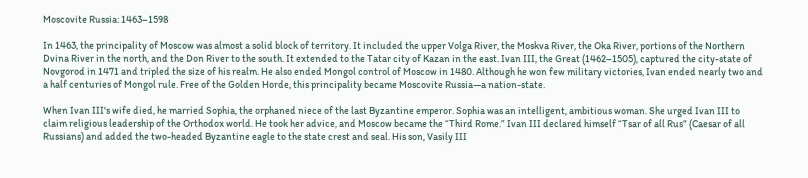Moscovite Russia: 1463–1598

In 1463, the principality of Moscow was almost a solid block of territory. It included the upper Volga River, the Moskva River, the Oka River, portions of the Northern Dvina River in the north, and the Don River to the south. It extended to the Tatar city of Kazan in the east. Ivan III, the Great (1462–1505), captured the city-state of Novgorod in 1471 and tripled the size of his realm. He also ended Mongol control of Moscow in 1480. Although he won few military victories, Ivan ended nearly two and a half centuries of Mongol rule. Free of the Golden Horde, this principality became Moscovite Russia—a nation-state.

When Ivan III's wife died, he married Sophia, the orphaned niece of the last Byzantine emperor. Sophia was an intelligent, ambitious woman. She urged Ivan III to claim religious leadership of the Orthodox world. He took her advice, and Moscow became the “Third Rome.” Ivan III declared himself “Tsar of all Rus” (Caesar of all Russians) and added the two-headed Byzantine eagle to the state crest and seal. His son, Vasily III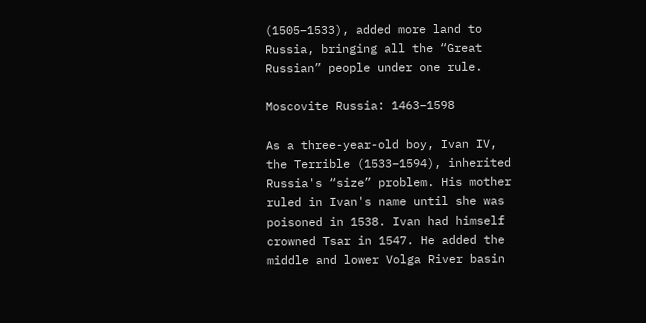(1505–1533), added more land to Russia, bringing all the “Great Russian” people under one rule.

Moscovite Russia: 1463–1598

As a three-year-old boy, Ivan IV, the Terrible (1533–1594), inherited Russia's “size” problem. His mother ruled in Ivan's name until she was poisoned in 1538. Ivan had himself crowned Tsar in 1547. He added the middle and lower Volga River basin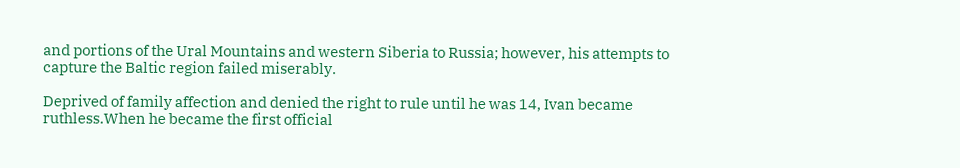and portions of the Ural Mountains and western Siberia to Russia; however, his attempts to capture the Baltic region failed miserably.

Deprived of family affection and denied the right to rule until he was 14, Ivan became ruthless.When he became the first official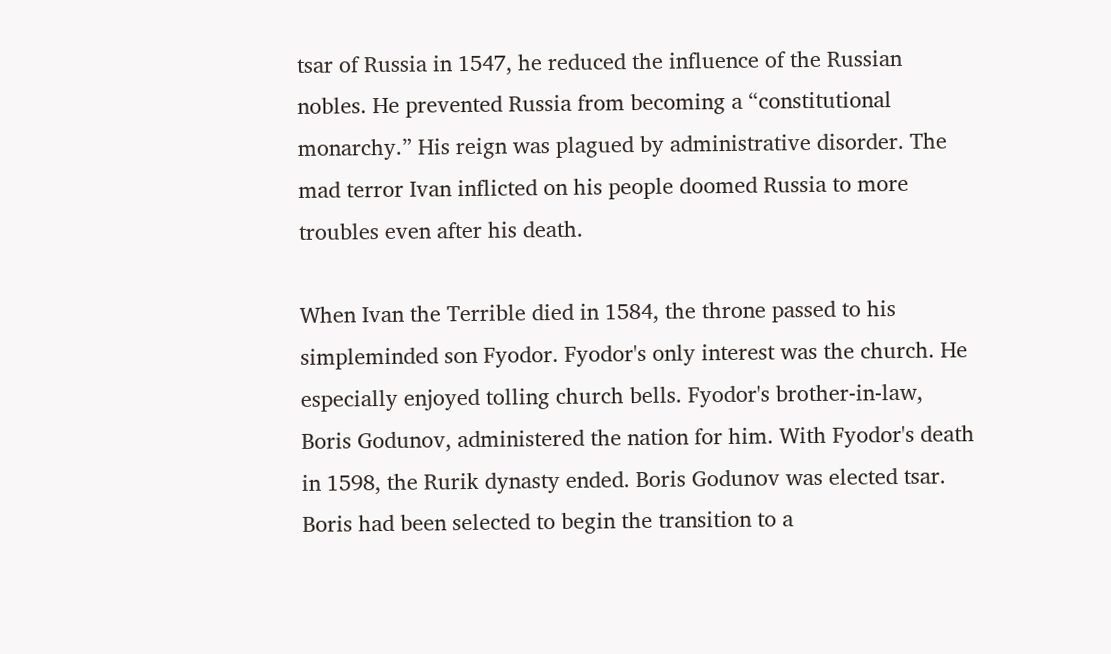tsar of Russia in 1547, he reduced the influence of the Russian nobles. He prevented Russia from becoming a “constitutional monarchy.” His reign was plagued by administrative disorder. The mad terror Ivan inflicted on his people doomed Russia to more troubles even after his death.

When Ivan the Terrible died in 1584, the throne passed to his simpleminded son Fyodor. Fyodor's only interest was the church. He especially enjoyed tolling church bells. Fyodor's brother-in-law, Boris Godunov, administered the nation for him. With Fyodor's death in 1598, the Rurik dynasty ended. Boris Godunov was elected tsar. Boris had been selected to begin the transition to a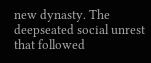new dynasty. The deepseated social unrest that followed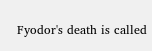Fyodor's death is called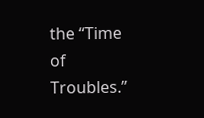the “Time of Troubles.”